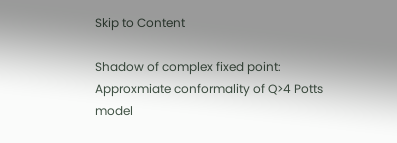Skip to Content

Shadow of complex fixed point: Approxmiate conformality of Q>4 Potts model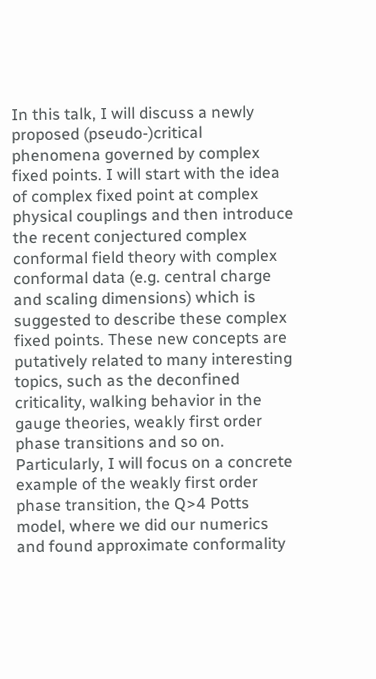In this talk, I will discuss a newly proposed (pseudo-)critical phenomena governed by complex fixed points. I will start with the idea of complex fixed point at complex physical couplings and then introduce the recent conjectured complex conformal field theory with complex conformal data (e.g. central charge and scaling dimensions) which is suggested to describe these complex fixed points. These new concepts are putatively related to many interesting topics, such as the deconfined criticality, walking behavior in the gauge theories, weakly first order phase transitions and so on. Particularly, I will focus on a concrete example of the weakly first order phase transition, the Q>4 Potts model, where we did our numerics and found approximate conformality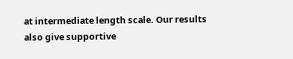at intermediate length scale. Our results also give supportive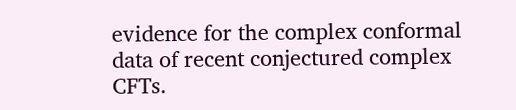evidence for the complex conformal data of recent conjectured complex CFTs.